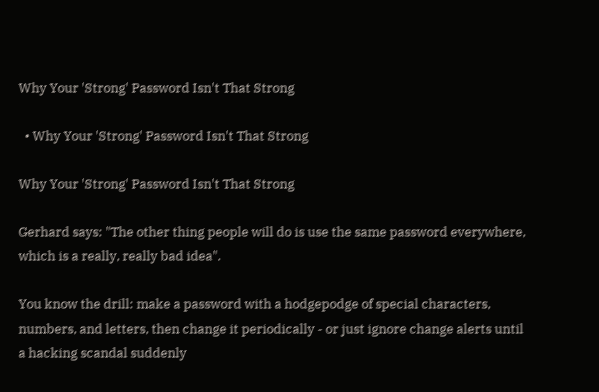Why Your 'Strong' Password Isn't That Strong

  • Why Your 'Strong' Password Isn't That Strong

Why Your 'Strong' Password Isn't That Strong

Gerhard says: "The other thing people will do is use the same password everywhere, which is a really, really bad idea".

You know the drill: make a password with a hodgepodge of special characters, numbers, and letters, then change it periodically - or just ignore change alerts until a hacking scandal suddenly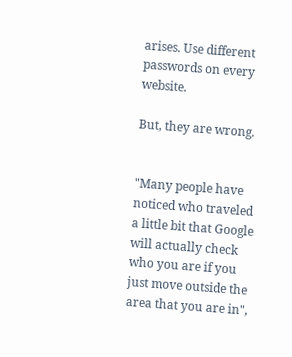arises. Use different passwords on every website.

But, they are wrong.


"Many people have noticed who traveled a little bit that Google will actually check who you are if you just move outside the area that you are in",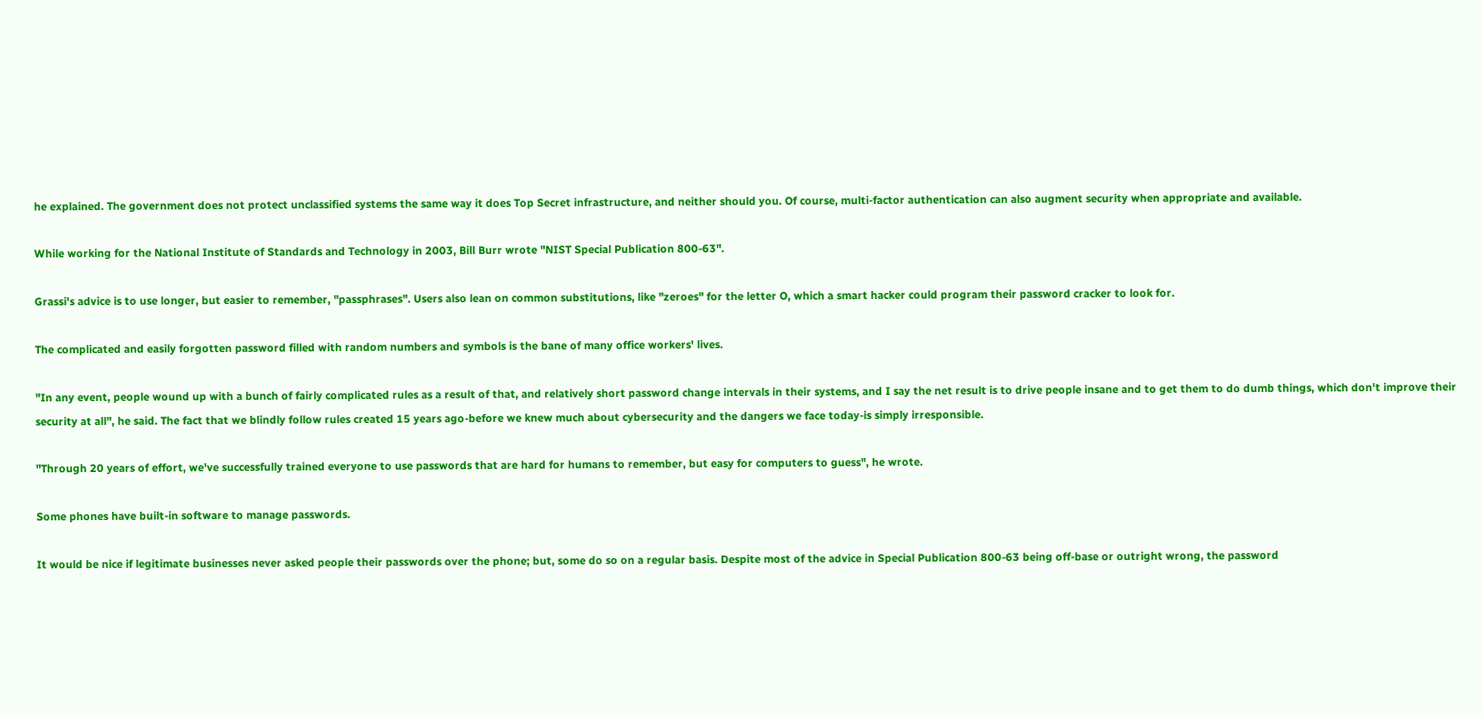he explained. The government does not protect unclassified systems the same way it does Top Secret infrastructure, and neither should you. Of course, multi-factor authentication can also augment security when appropriate and available.

While working for the National Institute of Standards and Technology in 2003, Bill Burr wrote "NIST Special Publication 800-63".

Grassi's advice is to use longer, but easier to remember, "passphrases". Users also lean on common substitutions, like "zeroes" for the letter O, which a smart hacker could program their password cracker to look for.

The complicated and easily forgotten password filled with random numbers and symbols is the bane of many office workers' lives.

"In any event, people wound up with a bunch of fairly complicated rules as a result of that, and relatively short password change intervals in their systems, and I say the net result is to drive people insane and to get them to do dumb things, which don't improve their security at all", he said. The fact that we blindly follow rules created 15 years ago-before we knew much about cybersecurity and the dangers we face today-is simply irresponsible.

"Through 20 years of effort, we've successfully trained everyone to use passwords that are hard for humans to remember, but easy for computers to guess", he wrote.

Some phones have built-in software to manage passwords.

It would be nice if legitimate businesses never asked people their passwords over the phone; but, some do so on a regular basis. Despite most of the advice in Special Publication 800-63 being off-base or outright wrong, the password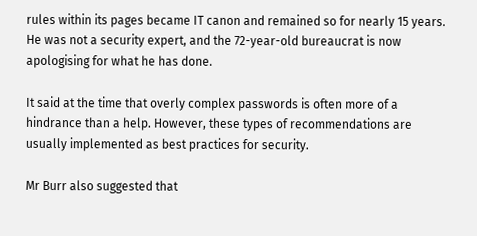rules within its pages became IT canon and remained so for nearly 15 years. He was not a security expert, and the 72-year-old bureaucrat is now apologising for what he has done.

It said at the time that overly complex passwords is often more of a hindrance than a help. However, these types of recommendations are usually implemented as best practices for security.

Mr Burr also suggested that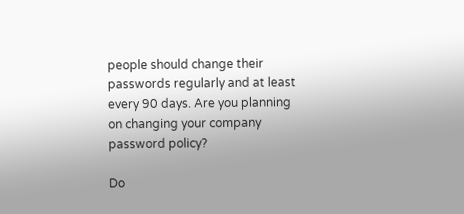people should change their passwords regularly and at least every 90 days. Are you planning on changing your company password policy?

Do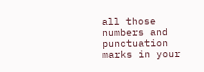all those numbers and punctuation marks in your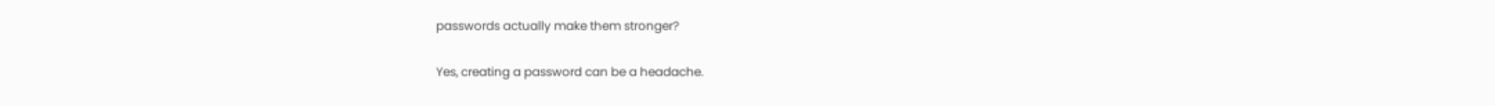passwords actually make them stronger?

Yes, creating a password can be a headache.